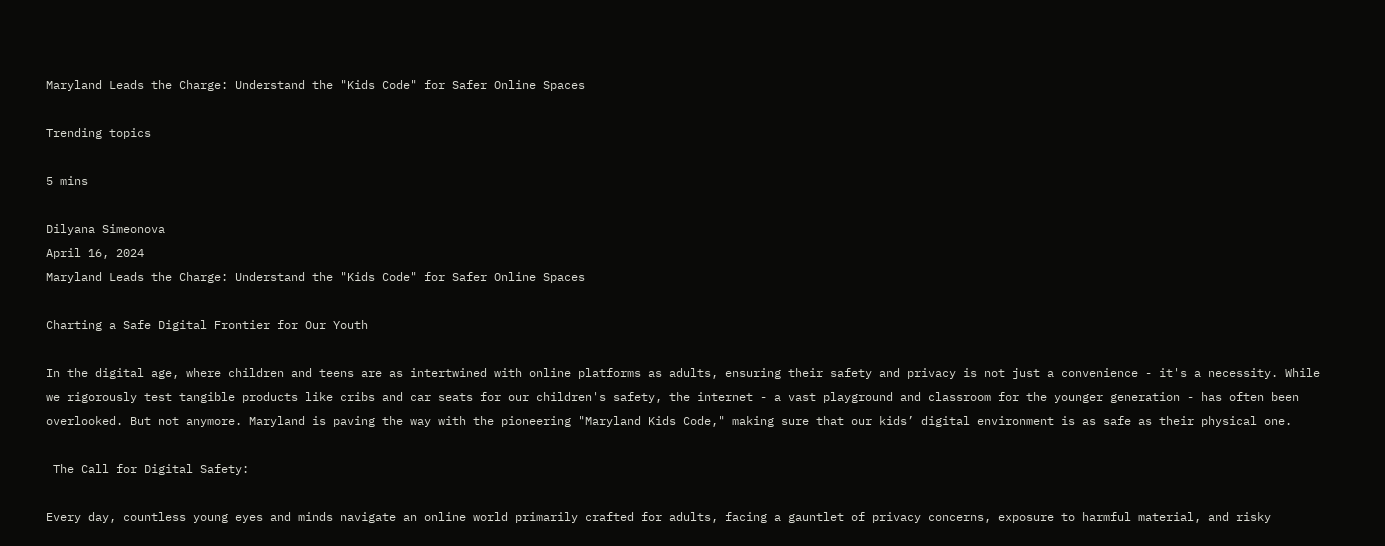Maryland Leads the Charge: Understand the "Kids Code" for Safer Online Spaces

Trending topics

5 mins

Dilyana Simeonova
April 16, 2024
Maryland Leads the Charge: Understand the "Kids Code" for Safer Online Spaces

Charting a Safe Digital Frontier for Our Youth

In the digital age, where children and teens are as intertwined with online platforms as adults, ensuring their safety and privacy is not just a convenience - it's a necessity. While we rigorously test tangible products like cribs and car seats for our children's safety, the internet - a vast playground and classroom for the younger generation - has often been overlooked. But not anymore. Maryland is paving the way with the pioneering "Maryland Kids Code," making sure that our kids’ digital environment is as safe as their physical one.

 The Call for Digital Safety:

Every day, countless young eyes and minds navigate an online world primarily crafted for adults, facing a gauntlet of privacy concerns, exposure to harmful material, and risky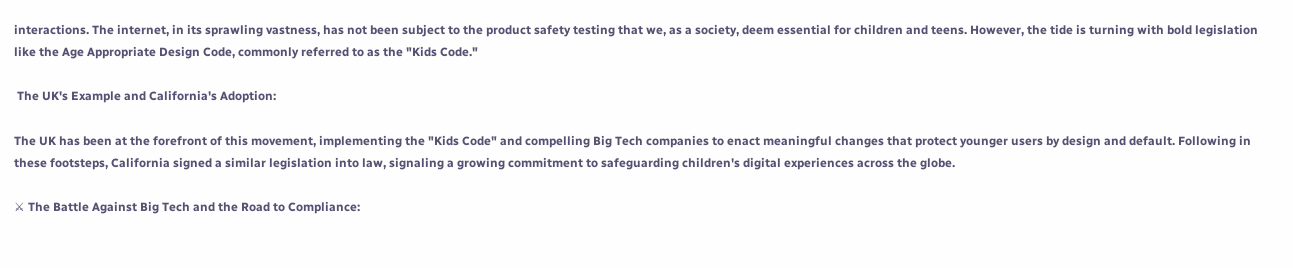interactions. The internet, in its sprawling vastness, has not been subject to the product safety testing that we, as a society, deem essential for children and teens. However, the tide is turning with bold legislation like the Age Appropriate Design Code, commonly referred to as the "Kids Code."

 The UK's Example and California's Adoption:

The UK has been at the forefront of this movement, implementing the "Kids Code" and compelling Big Tech companies to enact meaningful changes that protect younger users by design and default. Following in these footsteps, California signed a similar legislation into law, signaling a growing commitment to safeguarding children's digital experiences across the globe.

⚔ The Battle Against Big Tech and the Road to Compliance: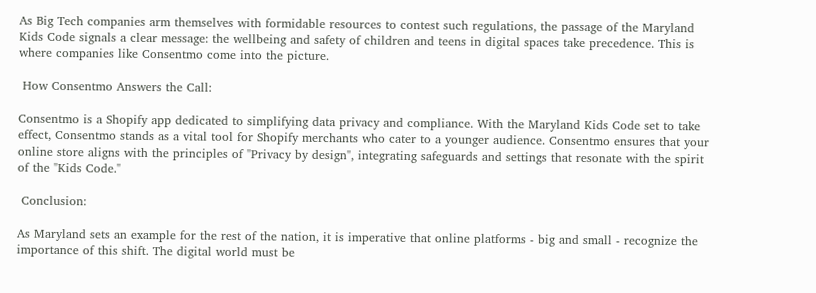As Big Tech companies arm themselves with formidable resources to contest such regulations, the passage of the Maryland Kids Code signals a clear message: the wellbeing and safety of children and teens in digital spaces take precedence. This is where companies like Consentmo come into the picture.

 How Consentmo Answers the Call:

Consentmo is a Shopify app dedicated to simplifying data privacy and compliance. With the Maryland Kids Code set to take effect, Consentmo stands as a vital tool for Shopify merchants who cater to a younger audience. Consentmo ensures that your online store aligns with the principles of "Privacy by design", integrating safeguards and settings that resonate with the spirit of the "Kids Code."

 Conclusion:

As Maryland sets an example for the rest of the nation, it is imperative that online platforms - big and small - recognize the importance of this shift. The digital world must be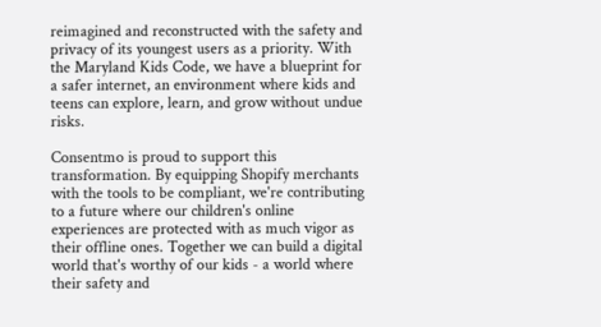reimagined and reconstructed with the safety and privacy of its youngest users as a priority. With the Maryland Kids Code, we have a blueprint for a safer internet, an environment where kids and teens can explore, learn, and grow without undue risks.

Consentmo is proud to support this transformation. By equipping Shopify merchants with the tools to be compliant, we're contributing to a future where our children's online experiences are protected with as much vigor as their offline ones. Together we can build a digital world that's worthy of our kids - a world where their safety and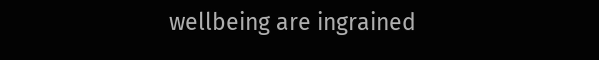wellbeing are ingrained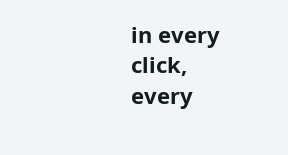in every click, every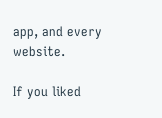app, and every website.

If you liked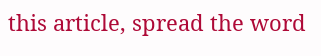this article, spread the word